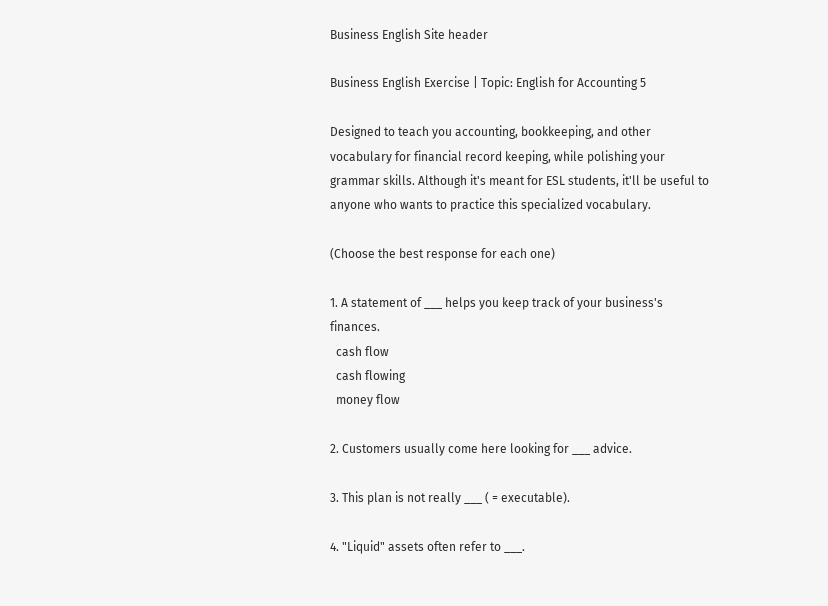Business English Site header

Business English Exercise | Topic: English for Accounting 5

Designed to teach you accounting, bookkeeping, and other vocabulary for financial record keeping, while polishing your grammar skills. Although it's meant for ESL students, it'll be useful to anyone who wants to practice this specialized vocabulary.

(Choose the best response for each one)

1. A statement of ___ helps you keep track of your business's finances.
  cash flow
  cash flowing
  money flow

2. Customers usually come here looking for ___ advice.

3. This plan is not really ___ ( = executable).

4. "Liquid" assets often refer to ___.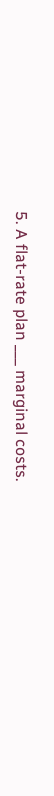5. A flat-rate plan ___ marginal costs.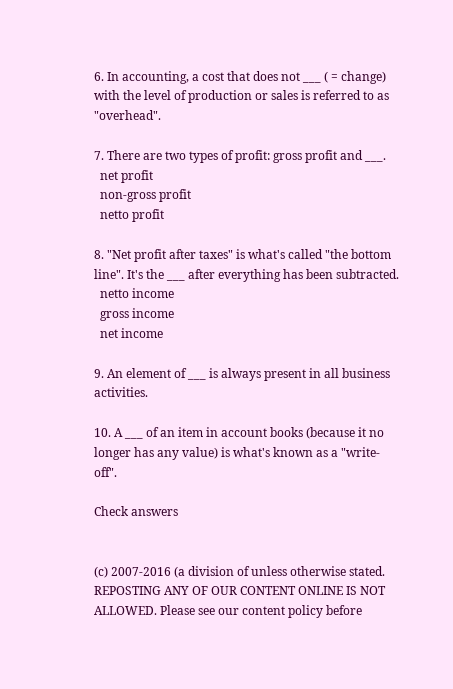6. In accounting, a cost that does not ___ ( = change) with the level of production or sales is referred to as "overhead".

7. There are two types of profit: gross profit and ___.
  net profit
  non-gross profit
  netto profit

8. "Net profit after taxes" is what's called "the bottom line". It's the ___ after everything has been subtracted.
  netto income
  gross income
  net income

9. An element of ___ is always present in all business activities.

10. A ___ of an item in account books (because it no longer has any value) is what's known as a "write-off".

Check answers


(c) 2007-2016 (a division of unless otherwise stated. REPOSTING ANY OF OUR CONTENT ONLINE IS NOT ALLOWED. Please see our content policy before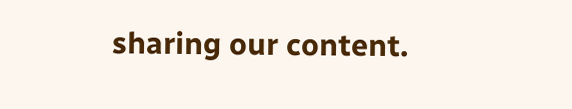sharing our content.